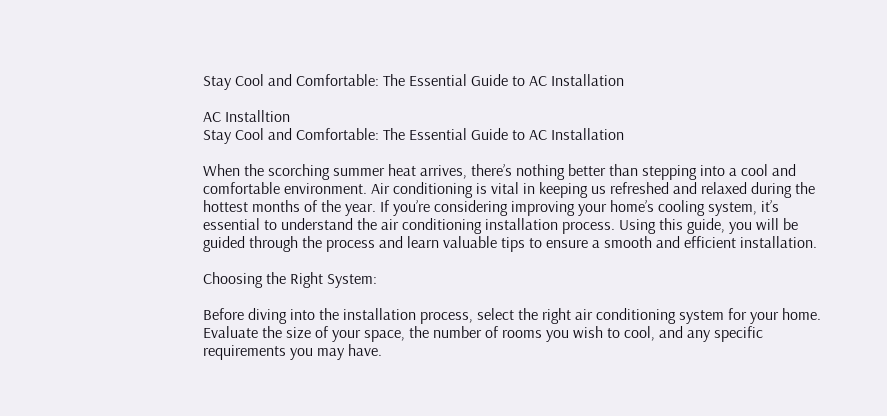Stay Cool and Comfortable: The Essential Guide to AC Installation

AC Installtion
Stay Cool and Comfortable: The Essential Guide to AC Installation

When the scorching summer heat arrives, there’s nothing better than stepping into a cool and comfortable environment. Air conditioning is vital in keeping us refreshed and relaxed during the hottest months of the year. If you’re considering improving your home’s cooling system, it’s essential to understand the air conditioning installation process. Using this guide, you will be guided through the process and learn valuable tips to ensure a smooth and efficient installation.

Choosing the Right System:

Before diving into the installation process, select the right air conditioning system for your home. Evaluate the size of your space, the number of rooms you wish to cool, and any specific requirements you may have.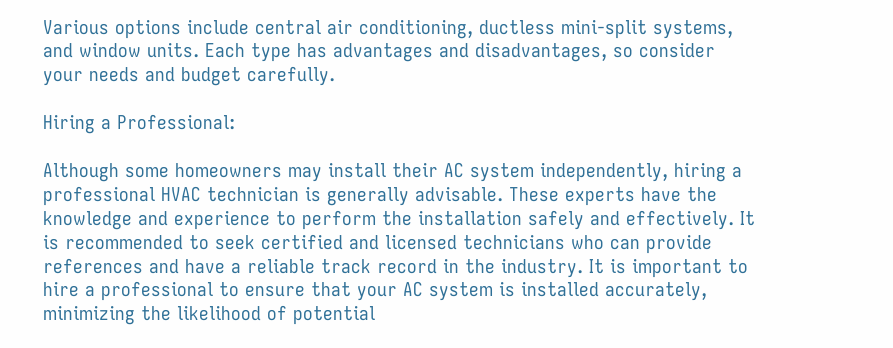Various options include central air conditioning, ductless mini-split systems, and window units. Each type has advantages and disadvantages, so consider your needs and budget carefully.

Hiring a Professional:

Although some homeowners may install their AC system independently, hiring a professional HVAC technician is generally advisable. These experts have the knowledge and experience to perform the installation safely and effectively. It is recommended to seek certified and licensed technicians who can provide references and have a reliable track record in the industry. It is important to hire a professional to ensure that your AC system is installed accurately, minimizing the likelihood of potential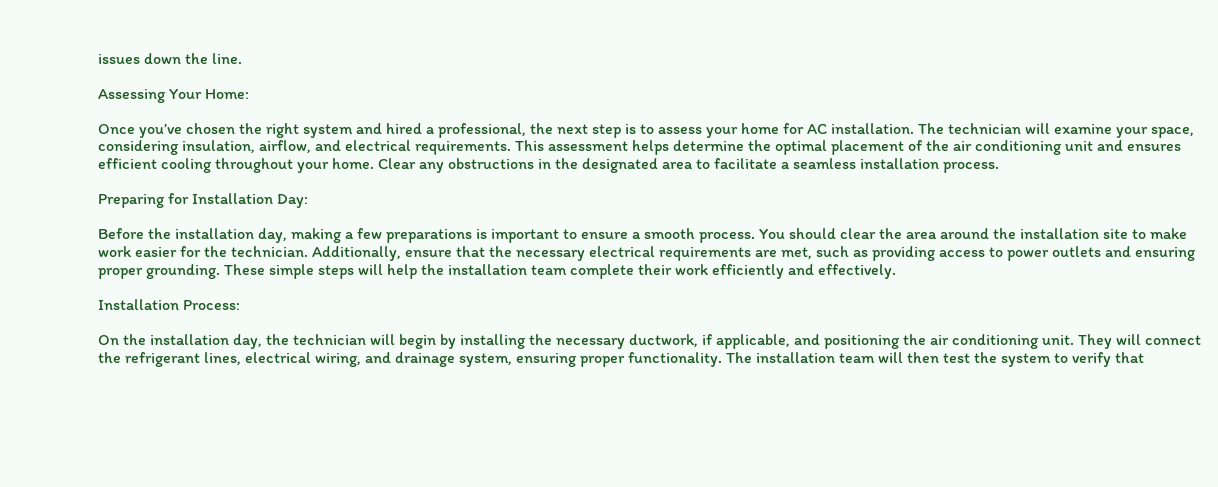issues down the line.

Assessing Your Home:

Once you’ve chosen the right system and hired a professional, the next step is to assess your home for AC installation. The technician will examine your space, considering insulation, airflow, and electrical requirements. This assessment helps determine the optimal placement of the air conditioning unit and ensures efficient cooling throughout your home. Clear any obstructions in the designated area to facilitate a seamless installation process.

Preparing for Installation Day:

Before the installation day, making a few preparations is important to ensure a smooth process. You should clear the area around the installation site to make work easier for the technician. Additionally, ensure that the necessary electrical requirements are met, such as providing access to power outlets and ensuring proper grounding. These simple steps will help the installation team complete their work efficiently and effectively.

Installation Process:

On the installation day, the technician will begin by installing the necessary ductwork, if applicable, and positioning the air conditioning unit. They will connect the refrigerant lines, electrical wiring, and drainage system, ensuring proper functionality. The installation team will then test the system to verify that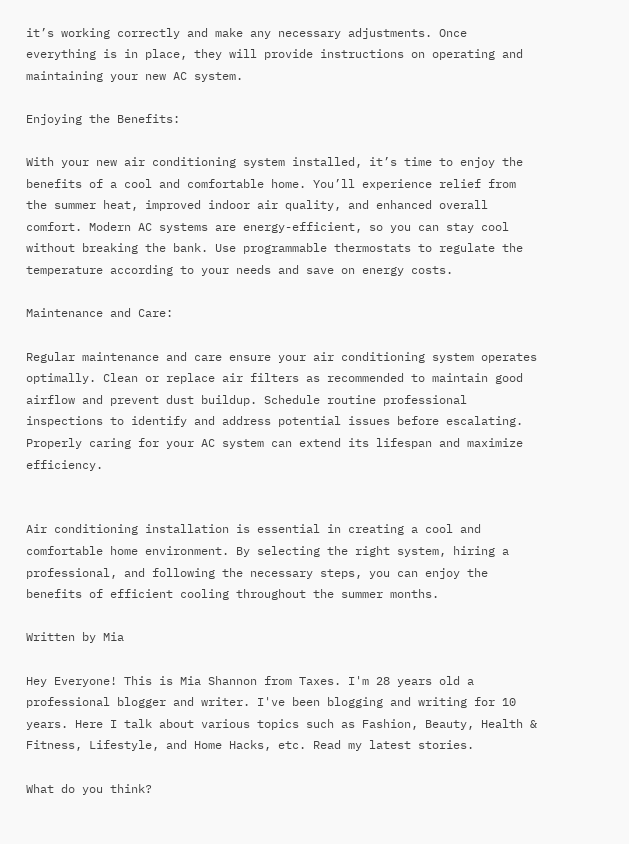it’s working correctly and make any necessary adjustments. Once everything is in place, they will provide instructions on operating and maintaining your new AC system.

Enjoying the Benefits:

With your new air conditioning system installed, it’s time to enjoy the benefits of a cool and comfortable home. You’ll experience relief from the summer heat, improved indoor air quality, and enhanced overall comfort. Modern AC systems are energy-efficient, so you can stay cool without breaking the bank. Use programmable thermostats to regulate the temperature according to your needs and save on energy costs.

Maintenance and Care:

Regular maintenance and care ensure your air conditioning system operates optimally. Clean or replace air filters as recommended to maintain good airflow and prevent dust buildup. Schedule routine professional inspections to identify and address potential issues before escalating. Properly caring for your AC system can extend its lifespan and maximize efficiency.


Air conditioning installation is essential in creating a cool and comfortable home environment. By selecting the right system, hiring a professional, and following the necessary steps, you can enjoy the benefits of efficient cooling throughout the summer months.

Written by Mia

Hey Everyone! This is Mia Shannon from Taxes. I'm 28 years old a professional blogger and writer. I've been blogging and writing for 10 years. Here I talk about various topics such as Fashion, Beauty, Health & Fitness, Lifestyle, and Home Hacks, etc. Read my latest stories.

What do you think?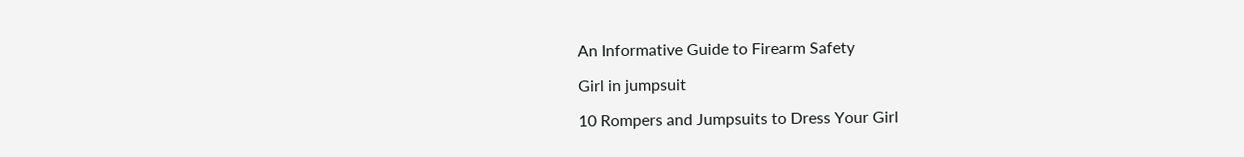An Informative Guide to Firearm Safety

Girl in jumpsuit

10 Rompers and Jumpsuits to Dress Your Girl